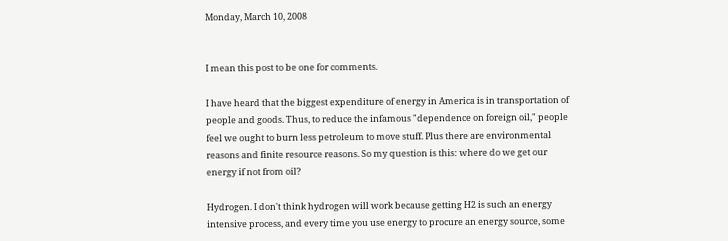Monday, March 10, 2008


I mean this post to be one for comments.

I have heard that the biggest expenditure of energy in America is in transportation of people and goods. Thus, to reduce the infamous "dependence on foreign oil," people feel we ought to burn less petroleum to move stuff. Plus there are environmental reasons and finite resource reasons. So my question is this: where do we get our energy if not from oil?

Hydrogen. I don't think hydrogen will work because getting H2 is such an energy intensive process, and every time you use energy to procure an energy source, some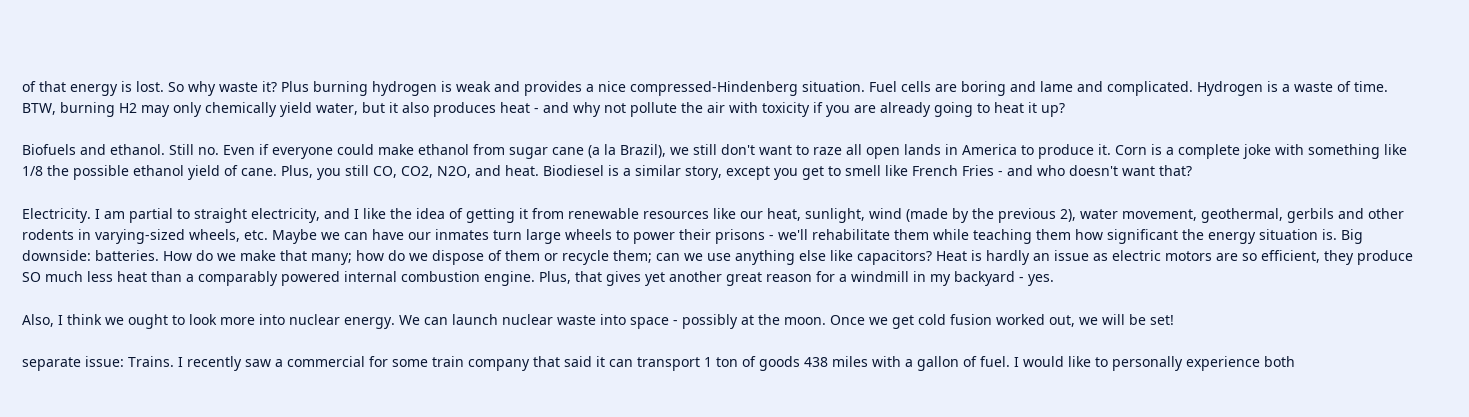of that energy is lost. So why waste it? Plus burning hydrogen is weak and provides a nice compressed-Hindenberg situation. Fuel cells are boring and lame and complicated. Hydrogen is a waste of time. BTW, burning H2 may only chemically yield water, but it also produces heat - and why not pollute the air with toxicity if you are already going to heat it up?

Biofuels and ethanol. Still no. Even if everyone could make ethanol from sugar cane (a la Brazil), we still don't want to raze all open lands in America to produce it. Corn is a complete joke with something like 1/8 the possible ethanol yield of cane. Plus, you still CO, CO2, N2O, and heat. Biodiesel is a similar story, except you get to smell like French Fries - and who doesn't want that?

Electricity. I am partial to straight electricity, and I like the idea of getting it from renewable resources like our heat, sunlight, wind (made by the previous 2), water movement, geothermal, gerbils and other rodents in varying-sized wheels, etc. Maybe we can have our inmates turn large wheels to power their prisons - we'll rehabilitate them while teaching them how significant the energy situation is. Big downside: batteries. How do we make that many; how do we dispose of them or recycle them; can we use anything else like capacitors? Heat is hardly an issue as electric motors are so efficient, they produce SO much less heat than a comparably powered internal combustion engine. Plus, that gives yet another great reason for a windmill in my backyard - yes.

Also, I think we ought to look more into nuclear energy. We can launch nuclear waste into space - possibly at the moon. Once we get cold fusion worked out, we will be set!

separate issue: Trains. I recently saw a commercial for some train company that said it can transport 1 ton of goods 438 miles with a gallon of fuel. I would like to personally experience both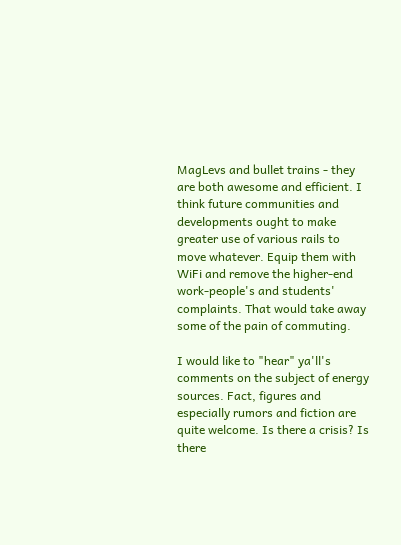MagLevs and bullet trains - they are both awesome and efficient. I think future communities and developments ought to make greater use of various rails to move whatever. Equip them with WiFi and remove the higher-end work-people's and students' complaints. That would take away some of the pain of commuting.

I would like to "hear" ya'll's comments on the subject of energy sources. Fact, figures and especially rumors and fiction are quite welcome. Is there a crisis? Is there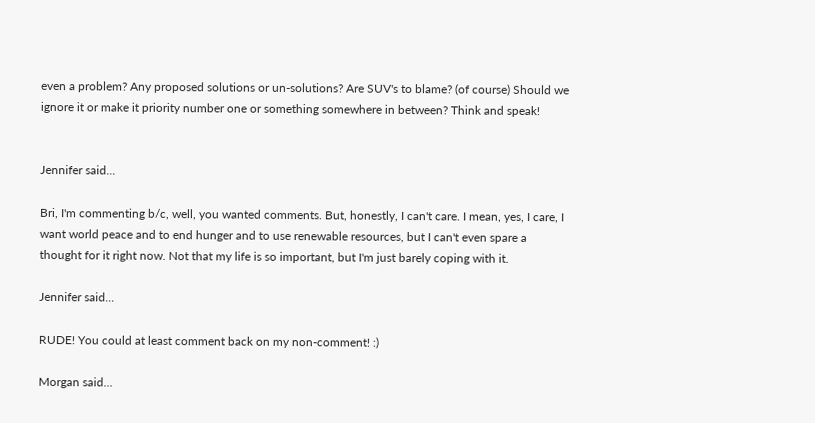even a problem? Any proposed solutions or un-solutions? Are SUV's to blame? (of course) Should we ignore it or make it priority number one or something somewhere in between? Think and speak!


Jennifer said...

Bri, I'm commenting b/c, well, you wanted comments. But, honestly, I can't care. I mean, yes, I care, I want world peace and to end hunger and to use renewable resources, but I can't even spare a thought for it right now. Not that my life is so important, but I'm just barely coping with it.

Jennifer said...

RUDE! You could at least comment back on my non-comment! :)

Morgan said...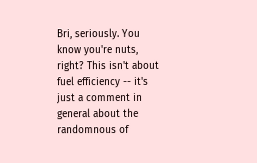Bri, seriously. You know you're nuts, right? This isn't about fuel efficiency -- it's just a comment in general about the randomnous of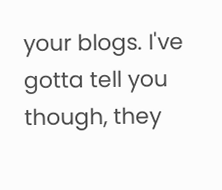your blogs. I've gotta tell you though, they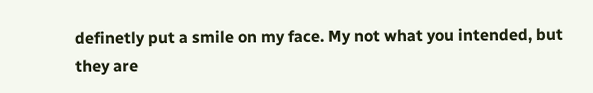definetly put a smile on my face. My not what you intended, but they are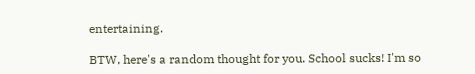entertaining.

BTW, here's a random thought for you. School sucks! I'm so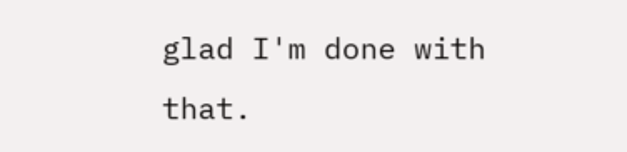glad I'm done with that.